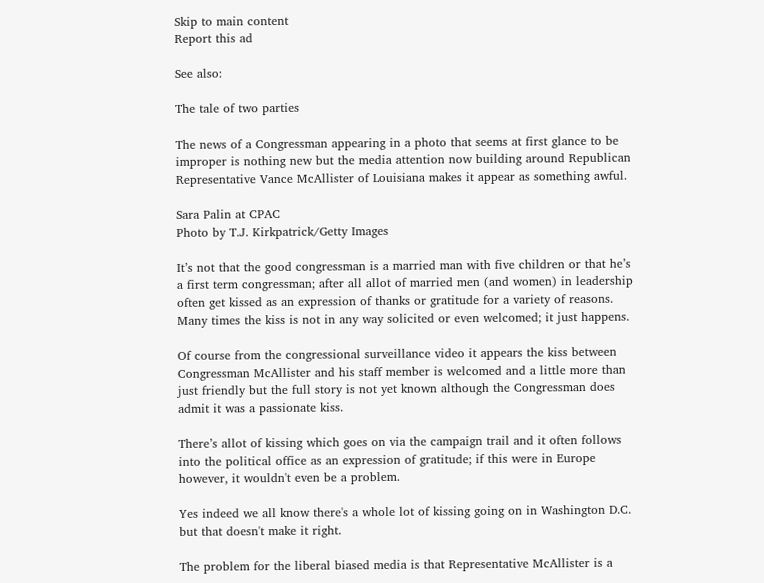Skip to main content
Report this ad

See also:

The tale of two parties

The news of a Congressman appearing in a photo that seems at first glance to be improper is nothing new but the media attention now building around Republican Representative Vance McAllister of Louisiana makes it appear as something awful.

Sara Palin at CPAC
Photo by T.J. Kirkpatrick/Getty Images

It’s not that the good congressman is a married man with five children or that he’s a first term congressman; after all allot of married men (and women) in leadership often get kissed as an expression of thanks or gratitude for a variety of reasons. Many times the kiss is not in any way solicited or even welcomed; it just happens.

Of course from the congressional surveillance video it appears the kiss between Congressman McAllister and his staff member is welcomed and a little more than just friendly but the full story is not yet known although the Congressman does admit it was a passionate kiss.

There’s allot of kissing which goes on via the campaign trail and it often follows into the political office as an expression of gratitude; if this were in Europe however, it wouldn't even be a problem.

Yes indeed we all know there's a whole lot of kissing going on in Washington D.C. but that doesn't make it right.

The problem for the liberal biased media is that Representative McAllister is a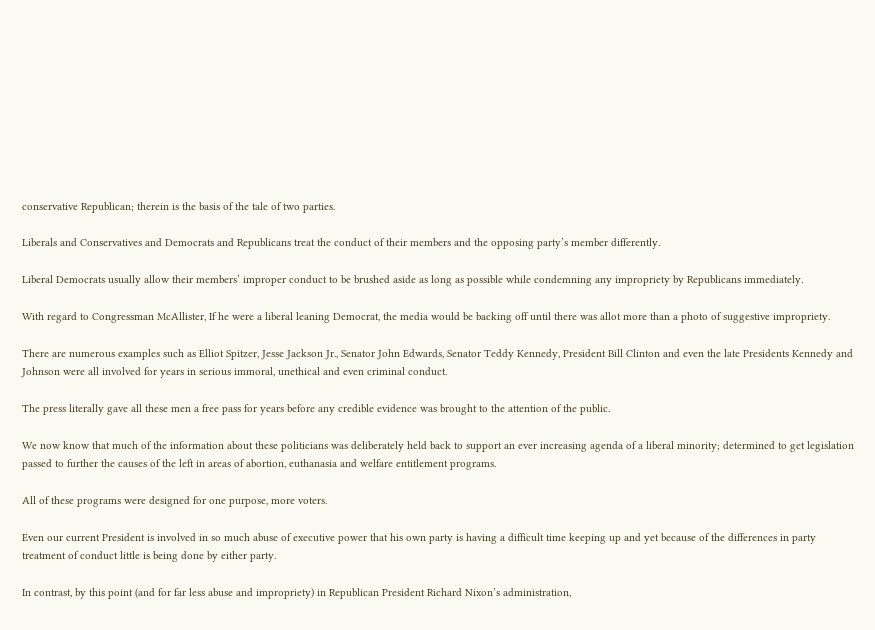conservative Republican; therein is the basis of the tale of two parties.

Liberals and Conservatives and Democrats and Republicans treat the conduct of their members and the opposing party’s member differently.

Liberal Democrats usually allow their members’ improper conduct to be brushed aside as long as possible while condemning any impropriety by Republicans immediately.

With regard to Congressman McAllister, If he were a liberal leaning Democrat, the media would be backing off until there was allot more than a photo of suggestive impropriety.

There are numerous examples such as Elliot Spitzer, Jesse Jackson Jr., Senator John Edwards, Senator Teddy Kennedy, President Bill Clinton and even the late Presidents Kennedy and Johnson were all involved for years in serious immoral, unethical and even criminal conduct.

The press literally gave all these men a free pass for years before any credible evidence was brought to the attention of the public.

We now know that much of the information about these politicians was deliberately held back to support an ever increasing agenda of a liberal minority; determined to get legislation passed to further the causes of the left in areas of abortion, euthanasia and welfare entitlement programs.

All of these programs were designed for one purpose, more voters.

Even our current President is involved in so much abuse of executive power that his own party is having a difficult time keeping up and yet because of the differences in party treatment of conduct little is being done by either party.

In contrast, by this point (and for far less abuse and impropriety) in Republican President Richard Nixon’s administration,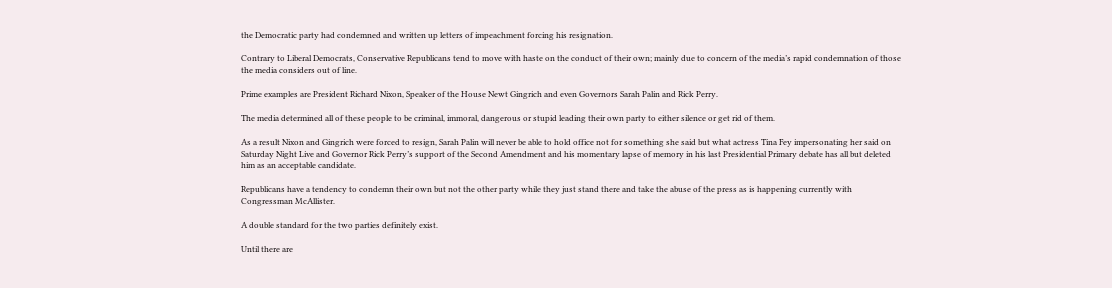the Democratic party had condemned and written up letters of impeachment forcing his resignation.

Contrary to Liberal Democrats, Conservative Republicans tend to move with haste on the conduct of their own; mainly due to concern of the media’s rapid condemnation of those the media considers out of line.

Prime examples are President Richard Nixon, Speaker of the House Newt Gingrich and even Governors Sarah Palin and Rick Perry.

The media determined all of these people to be criminal, immoral, dangerous or stupid leading their own party to either silence or get rid of them.

As a result Nixon and Gingrich were forced to resign, Sarah Palin will never be able to hold office not for something she said but what actress Tina Fey impersonating her said on Saturday Night Live and Governor Rick Perry’s support of the Second Amendment and his momentary lapse of memory in his last Presidential Primary debate has all but deleted him as an acceptable candidate.

Republicans have a tendency to condemn their own but not the other party while they just stand there and take the abuse of the press as is happening currently with Congressman McAllister.

A double standard for the two parties definitely exist.

Until there are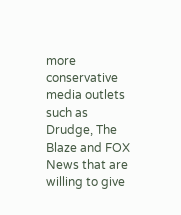more conservative media outlets such as Drudge, The Blaze and FOX News that are willing to give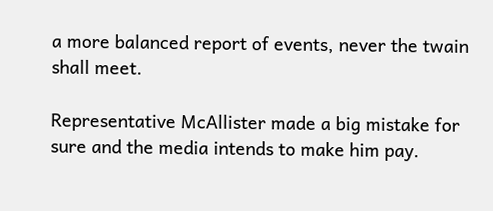a more balanced report of events, never the twain shall meet.

Representative McAllister made a big mistake for sure and the media intends to make him pay.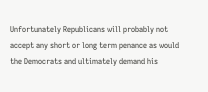Unfortunately Republicans will probably not accept any short or long term penance as would the Democrats and ultimately demand his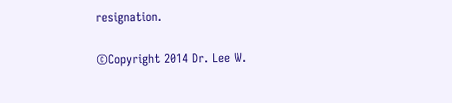resignation.

©Copyright 2014 Dr. Lee W.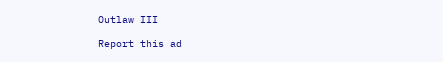Outlaw III

Report this ad